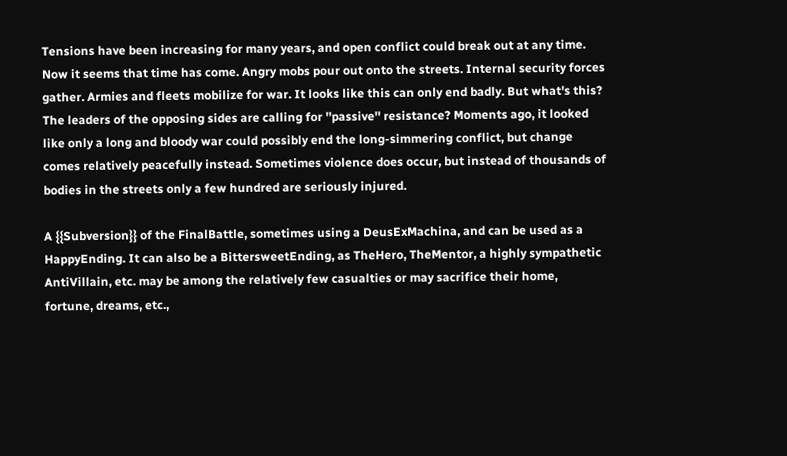Tensions have been increasing for many years, and open conflict could break out at any time. Now it seems that time has come. Angry mobs pour out onto the streets. Internal security forces gather. Armies and fleets mobilize for war. It looks like this can only end badly. But what's this? The leaders of the opposing sides are calling for ''passive'' resistance? Moments ago, it looked like only a long and bloody war could possibly end the long-simmering conflict, but change comes relatively peacefully instead. Sometimes violence does occur, but instead of thousands of bodies in the streets only a few hundred are seriously injured.

A {{Subversion}} of the FinalBattle, sometimes using a DeusExMachina, and can be used as a HappyEnding. It can also be a BittersweetEnding, as TheHero, TheMentor, a highly sympathetic AntiVillain, etc. may be among the relatively few casualties or may sacrifice their home, fortune, dreams, etc.,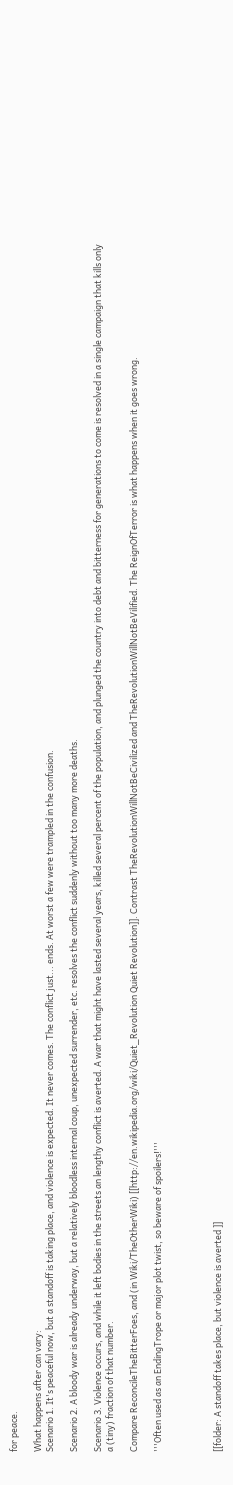for peace.

What happens after can vary:
Scenario 1. It's peaceful now, but a standoff is taking place, and violence is expected. It never comes. The conflict just... ends. At worst a few were trampled in the confusion.

Scenario 2. A bloody war is already underway, but a relatively bloodless internal coup, unexpected surrender, etc. resolves the conflict suddenly without too many more deaths.

Scenario 3. Violence occurs, and while it left bodies in the streets an lengthy conflict is averted. A war that might have lasted several years, killed several percent of the population, and plunged the country into debt and bitterness for generations to come is resolved in a single campaign that kills only a (tiny) fraction of that number.

Compare ReconcileTheBitterFoes, and (in Wiki/TheOtherWiki) [[http://en.wikipedia.org/wiki/Quiet_Revolution Quiet Revolution]]. Contrast TheRevolutionWillNotBeCivilized and TheRevolutionWillNotBeVilified. The ReignOfTerror is what happens when it goes wrong.

'''Often used as an EndingTrope or major plot twist, so beware of spoilers!'''




[[folder: A standoff takes place, but violence is averted ]]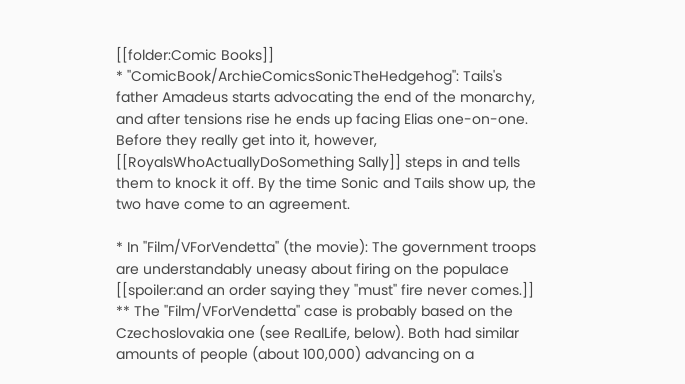[[folder:Comic Books]]
* ''ComicBook/ArchieComicsSonicTheHedgehog'': Tails's father Amadeus starts advocating the end of the monarchy, and after tensions rise he ends up facing Elias one-on-one. Before they really get into it, however, [[RoyalsWhoActuallyDoSomething Sally]] steps in and tells them to knock it off. By the time Sonic and Tails show up, the two have come to an agreement.

* In ''Film/VForVendetta'' (the movie): The government troops are understandably uneasy about firing on the populace [[spoiler:and an order saying they ''must'' fire never comes.]]
** The ''Film/VForVendetta'' case is probably based on the Czechoslovakia one (see RealLife, below). Both had similar amounts of people (about 100,000) advancing on a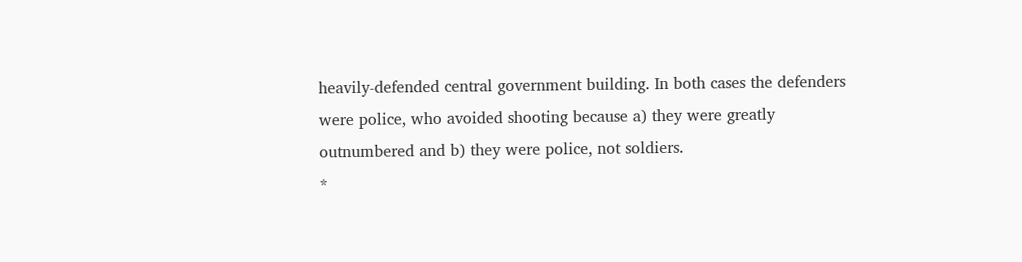heavily-defended central government building. In both cases the defenders were police, who avoided shooting because a) they were greatly outnumbered and b) they were police, not soldiers.
*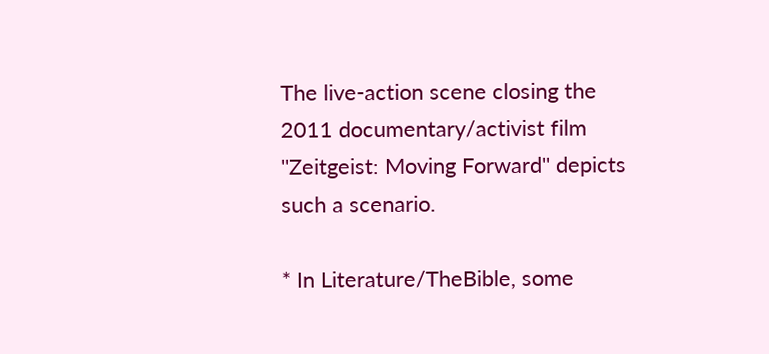The live-action scene closing the 2011 documentary/activist film ''Zeitgeist: Moving Forward'' depicts such a scenario.

* In Literature/TheBible, some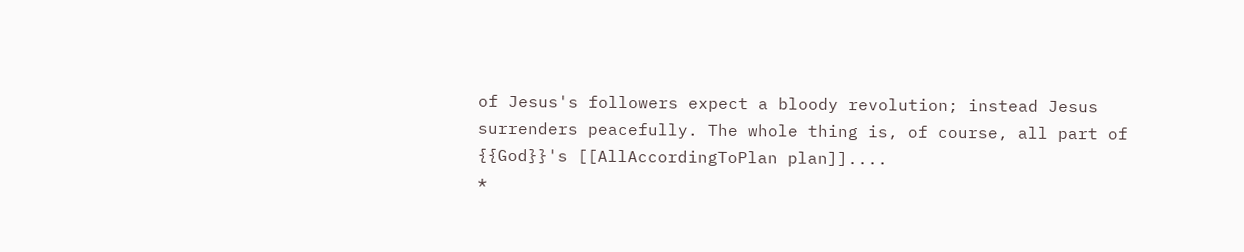of Jesus's followers expect a bloody revolution; instead Jesus surrenders peacefully. The whole thing is, of course, all part of {{God}}'s [[AllAccordingToPlan plan]]....
*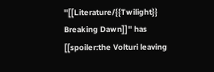''[[Literature/{{Twilight}} Breaking Dawn]]'' has [[spoiler:the Volturi leaving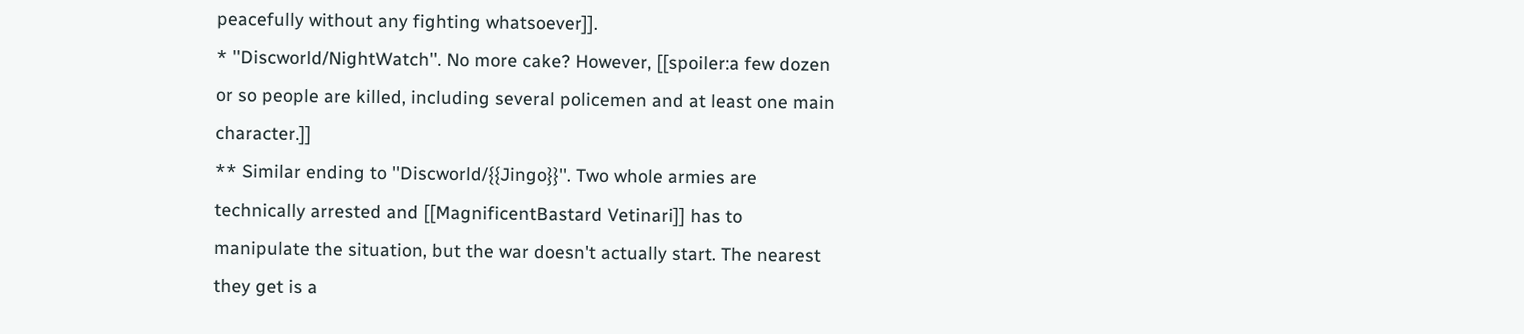peacefully without any fighting whatsoever]].
* ''Discworld/NightWatch''. No more cake? However, [[spoiler:a few dozen or so people are killed, including several policemen and at least one main character.]]
** Similar ending to ''Discworld/{{Jingo}}''. Two whole armies are technically arrested and [[MagnificentBastard Vetinari]] has to manipulate the situation, but the war doesn't actually start. The nearest they get is a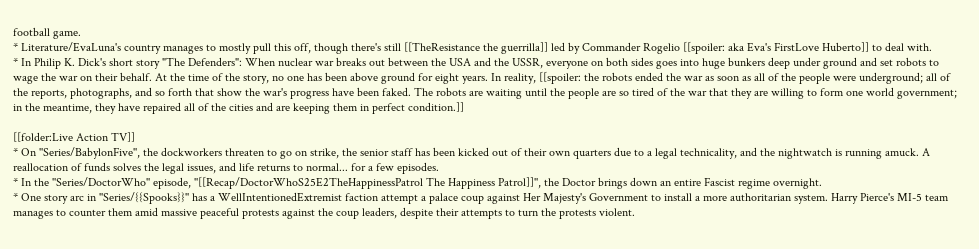football game.
* Literature/EvaLuna's country manages to mostly pull this off, though there's still [[TheResistance the guerrilla]] led by Commander Rogelio [[spoiler: aka Eva's FirstLove Huberto]] to deal with.
* In Philip K. Dick's short story "The Defenders": When nuclear war breaks out between the USA and the USSR, everyone on both sides goes into huge bunkers deep under ground and set robots to wage the war on their behalf. At the time of the story, no one has been above ground for eight years. In reality, [[spoiler: the robots ended the war as soon as all of the people were underground; all of the reports, photographs, and so forth that show the war's progress have been faked. The robots are waiting until the people are so tired of the war that they are willing to form one world government; in the meantime, they have repaired all of the cities and are keeping them in perfect condition.]]

[[folder:Live Action TV]]
* On ''Series/BabylonFive'', the dockworkers threaten to go on strike, the senior staff has been kicked out of their own quarters due to a legal technicality, and the nightwatch is running amuck. A reallocation of funds solves the legal issues, and life returns to normal... for a few episodes.
* In the ''Series/DoctorWho'' episode, ''[[Recap/DoctorWhoS25E2TheHappinessPatrol The Happiness Patrol]]'', the Doctor brings down an entire Fascist regime overnight.
* One story arc in ''Series/{{Spooks}}'' has a WellIntentionedExtremist faction attempt a palace coup against Her Majesty's Government to install a more authoritarian system. Harry Pierce's MI-5 team manages to counter them amid massive peaceful protests against the coup leaders, despite their attempts to turn the protests violent.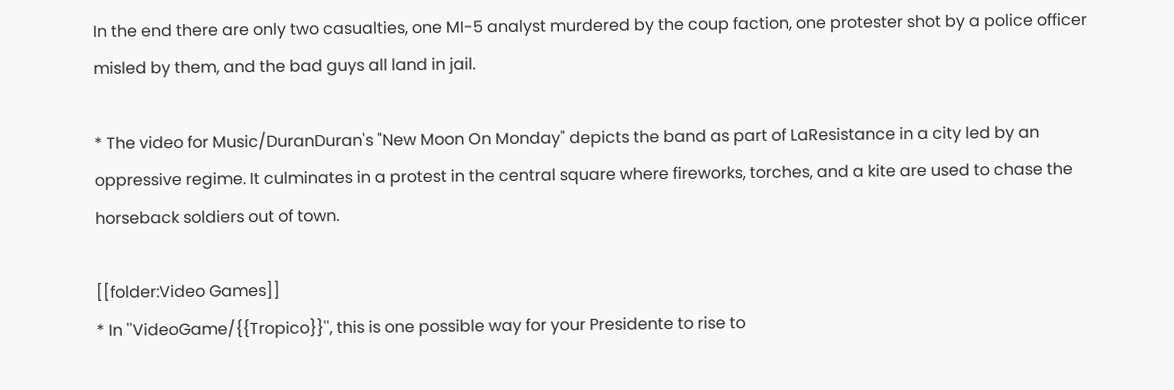In the end there are only two casualties, one MI-5 analyst murdered by the coup faction, one protester shot by a police officer misled by them, and the bad guys all land in jail.

* The video for Music/DuranDuran's "New Moon On Monday" depicts the band as part of LaResistance in a city led by an oppressive regime. It culminates in a protest in the central square where fireworks, torches, and a kite are used to chase the horseback soldiers out of town.

[[folder:Video Games]]
* In ''VideoGame/{{Tropico}}'', this is one possible way for your Presidente to rise to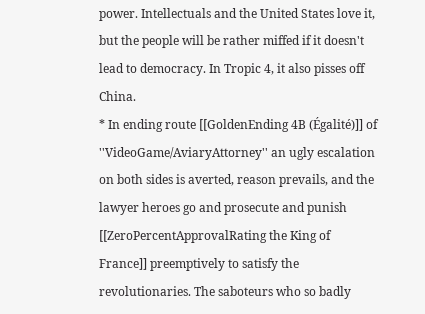power. Intellectuals and the United States love it, but the people will be rather miffed if it doesn't lead to democracy. In Tropic 4, it also pisses off China.
* In ending route [[GoldenEnding 4B (Égalité)]] of ''VideoGame/AviaryAttorney'' an ugly escalation on both sides is averted, reason prevails, and the lawyer heroes go and prosecute and punish [[ZeroPercentApprovalRating the King of France]] preemptively to satisfy the revolutionaries. The saboteurs who so badly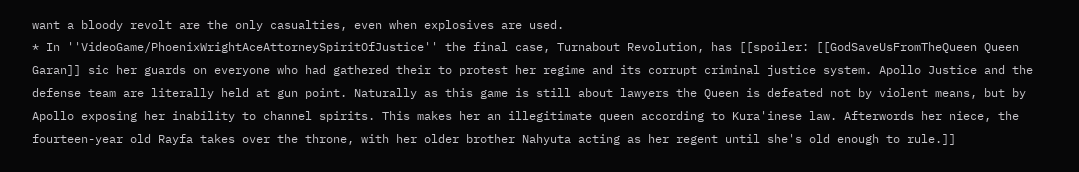want a bloody revolt are the only casualties, even when explosives are used.
* In ''VideoGame/PhoenixWrightAceAttorneySpiritOfJustice'' the final case, Turnabout Revolution, has [[spoiler: [[GodSaveUsFromTheQueen Queen Garan]] sic her guards on everyone who had gathered their to protest her regime and its corrupt criminal justice system. Apollo Justice and the defense team are literally held at gun point. Naturally as this game is still about lawyers the Queen is defeated not by violent means, but by Apollo exposing her inability to channel spirits. This makes her an illegitimate queen according to Kura'inese law. Afterwords her niece, the fourteen-year old Rayfa takes over the throne, with her older brother Nahyuta acting as her regent until she's old enough to rule.]]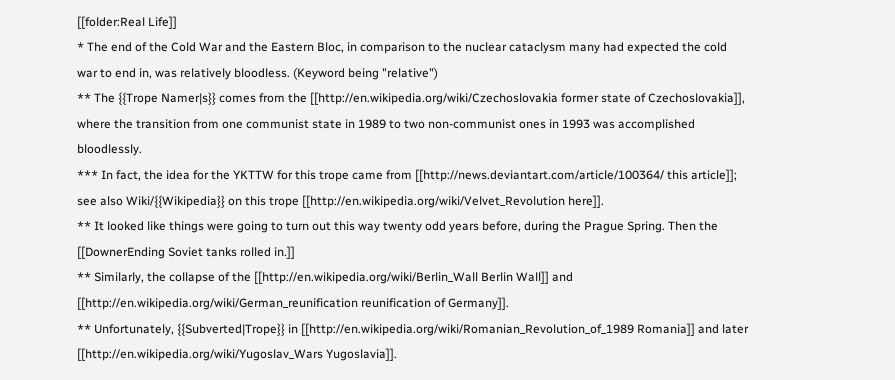[[folder:Real Life]]
* The end of the Cold War and the Eastern Bloc, in comparison to the nuclear cataclysm many had expected the cold war to end in, was relatively bloodless. (Keyword being "relative")
** The {{Trope Namer|s}} comes from the [[http://en.wikipedia.org/wiki/Czechoslovakia former state of Czechoslovakia]], where the transition from one communist state in 1989 to two non-communist ones in 1993 was accomplished bloodlessly.
*** In fact, the idea for the YKTTW for this trope came from [[http://news.deviantart.com/article/100364/ this article]]; see also Wiki/{{Wikipedia}} on this trope [[http://en.wikipedia.org/wiki/Velvet_Revolution here]].
** It looked like things were going to turn out this way twenty odd years before, during the Prague Spring. Then the [[DownerEnding Soviet tanks rolled in.]]
** Similarly, the collapse of the [[http://en.wikipedia.org/wiki/Berlin_Wall Berlin Wall]] and [[http://en.wikipedia.org/wiki/German_reunification reunification of Germany]].
** Unfortunately, {{Subverted|Trope}} in [[http://en.wikipedia.org/wiki/Romanian_Revolution_of_1989 Romania]] and later [[http://en.wikipedia.org/wiki/Yugoslav_Wars Yugoslavia]].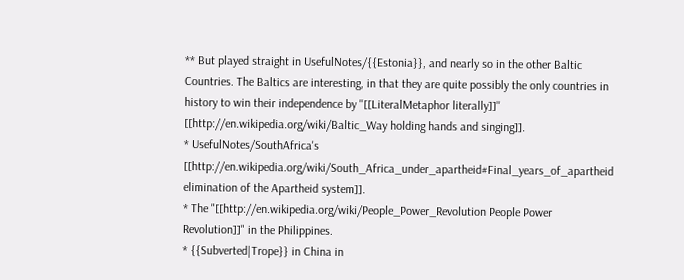** But played straight in UsefulNotes/{{Estonia}}, and nearly so in the other Baltic Countries. The Baltics are interesting, in that they are quite possibly the only countries in history to win their independence by ''[[LiteralMetaphor literally]]'' [[http://en.wikipedia.org/wiki/Baltic_Way holding hands and singing]].
* UsefulNotes/SouthAfrica's [[http://en.wikipedia.org/wiki/South_Africa_under_apartheid#Final_years_of_apartheid elimination of the Apartheid system]].
* The "[[http://en.wikipedia.org/wiki/People_Power_Revolution People Power Revolution]]" in the Philippines.
* {{Subverted|Trope}} in China in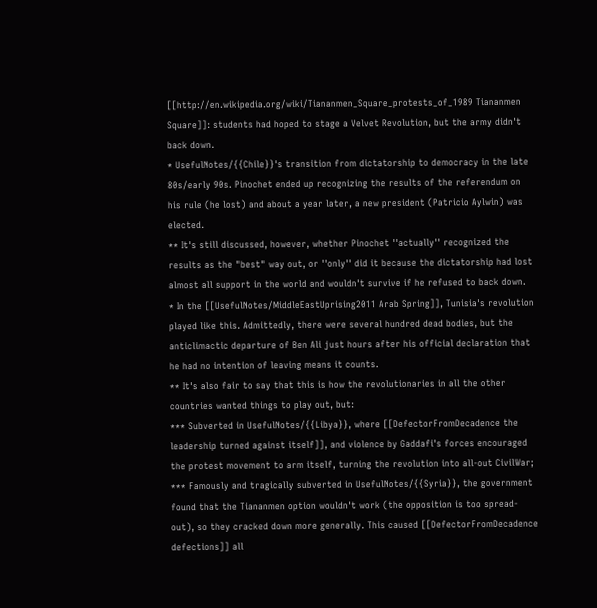[[http://en.wikipedia.org/wiki/Tiananmen_Square_protests_of_1989 Tiananmen Square]]: students had hoped to stage a Velvet Revolution, but the army didn't back down.
* UsefulNotes/{{Chile}}'s transition from dictatorship to democracy in the late 80s/early 90s. Pinochet ended up recognizing the results of the referendum on his rule (he lost) and about a year later, a new president (Patricio Aylwin) was elected.
** It's still discussed, however, whether Pinochet ''actually'' recognized the results as the "best" way out, or ''only'' did it because the dictatorship had lost almost all support in the world and wouldn't survive if he refused to back down.
* In the [[UsefulNotes/MiddleEastUprising2011 Arab Spring]], Tunisia's revolution played like this. Admittedly, there were several hundred dead bodies, but the anticlimactic departure of Ben Ali just hours after his official declaration that he had no intention of leaving means it counts.
** It's also fair to say that this is how the revolutionaries in all the other countries wanted things to play out, but:
*** Subverted in UsefulNotes/{{Libya}}, where [[DefectorFromDecadence the leadership turned against itself]], and violence by Gaddafi's forces encouraged the protest movement to arm itself, turning the revolution into all-out CivilWar;
*** Famously and tragically subverted in UsefulNotes/{{Syria}}, the government found that the Tiananmen option wouldn't work (the opposition is too spread-out), so they cracked down more generally. This caused [[DefectorFromDecadence defections]] all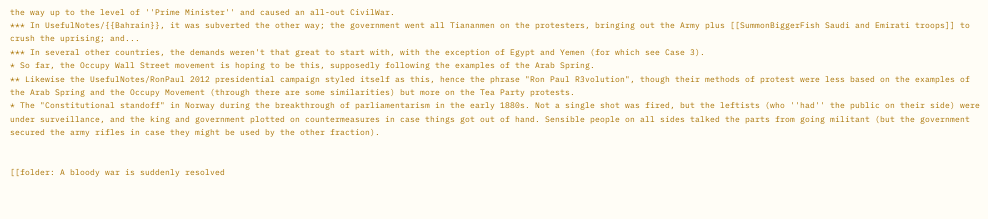the way up to the level of ''Prime Minister'' and caused an all-out CivilWar.
*** In UsefulNotes/{{Bahrain}}, it was subverted the other way; the government went all Tiananmen on the protesters, bringing out the Army plus [[SummonBiggerFish Saudi and Emirati troops]] to crush the uprising; and...
*** In several other countries, the demands weren't that great to start with, with the exception of Egypt and Yemen (for which see Case 3).
* So far, the Occupy Wall Street movement is hoping to be this, supposedly following the examples of the Arab Spring.
** Likewise the UsefulNotes/RonPaul 2012 presidential campaign styled itself as this, hence the phrase "Ron Paul R3volution", though their methods of protest were less based on the examples of the Arab Spring and the Occupy Movement (through there are some similarities) but more on the Tea Party protests.
* The "Constitutional standoff" in Norway during the breakthrough of parliamentarism in the early 1880s. Not a single shot was fired, but the leftists (who ''had'' the public on their side) were under surveillance, and the king and government plotted on countermeasures in case things got out of hand. Sensible people on all sides talked the parts from going militant (but the government secured the army rifles in case they might be used by the other fraction).


[[folder: A bloody war is suddenly resolved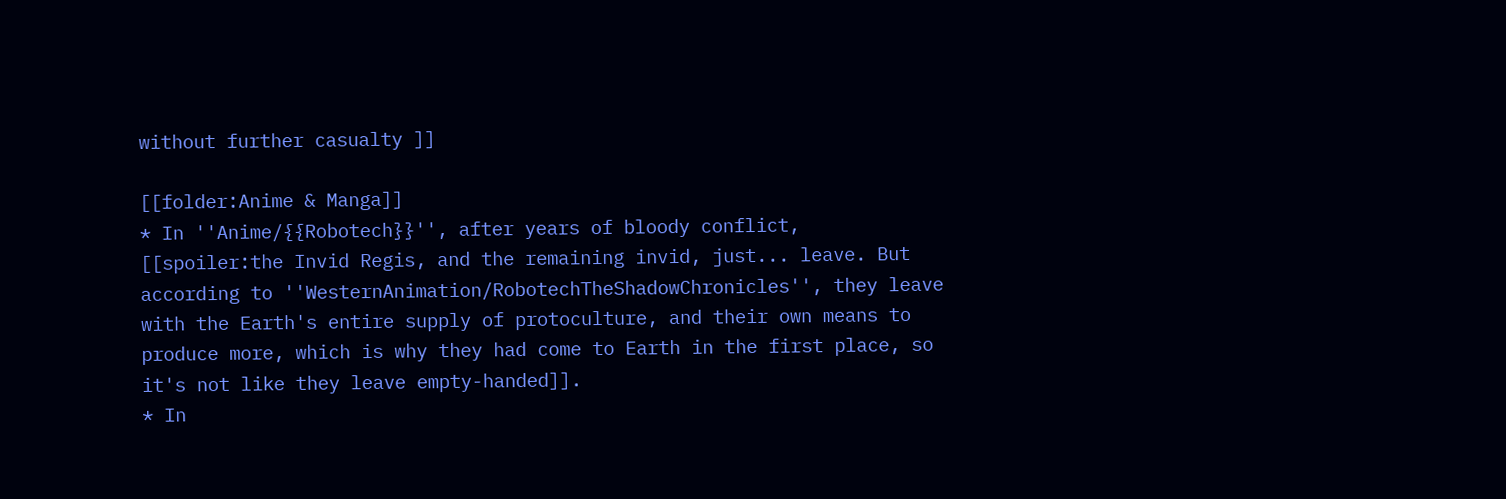without further casualty ]]

[[folder:Anime & Manga]]
* In ''Anime/{{Robotech}}'', after years of bloody conflict, [[spoiler:the Invid Regis, and the remaining invid, just... leave. But according to ''WesternAnimation/RobotechTheShadowChronicles'', they leave with the Earth's entire supply of protoculture, and their own means to produce more, which is why they had come to Earth in the first place, so it's not like they leave empty-handed]].
* In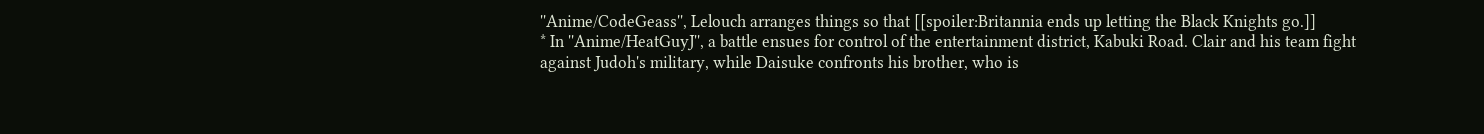''Anime/CodeGeass'', Lelouch arranges things so that [[spoiler:Britannia ends up letting the Black Knights go.]]
* In ''Anime/HeatGuyJ'', a battle ensues for control of the entertainment district, Kabuki Road. Clair and his team fight against Judoh's military, while Daisuke confronts his brother, who is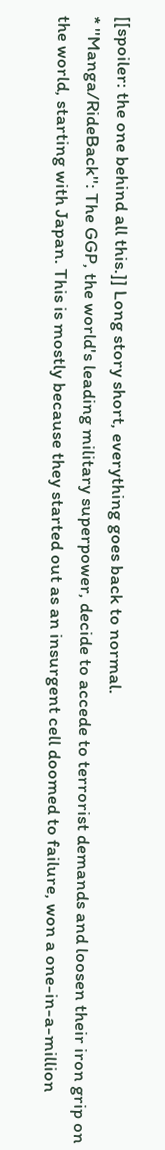[[spoiler: the one behind all this.]] Long story short, everything goes back to normal.
* ''Manga/RideBack'': The GGP, the world's leading military superpower, decide to accede to terrorist demands and loosen their iron grip on the world, starting with Japan. This is mostly because they started out as an insurgent cell doomed to failure, won a one-in-a-million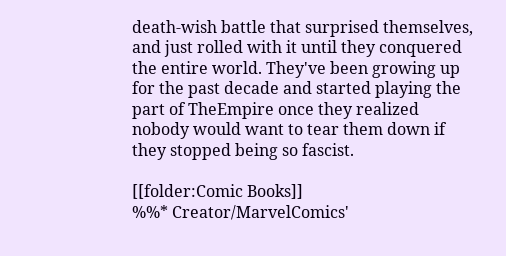death-wish battle that surprised themselves, and just rolled with it until they conquered the entire world. They've been growing up for the past decade and started playing the part of TheEmpire once they realized nobody would want to tear them down if they stopped being so fascist.

[[folder:Comic Books]]
%%* Creator/MarvelComics'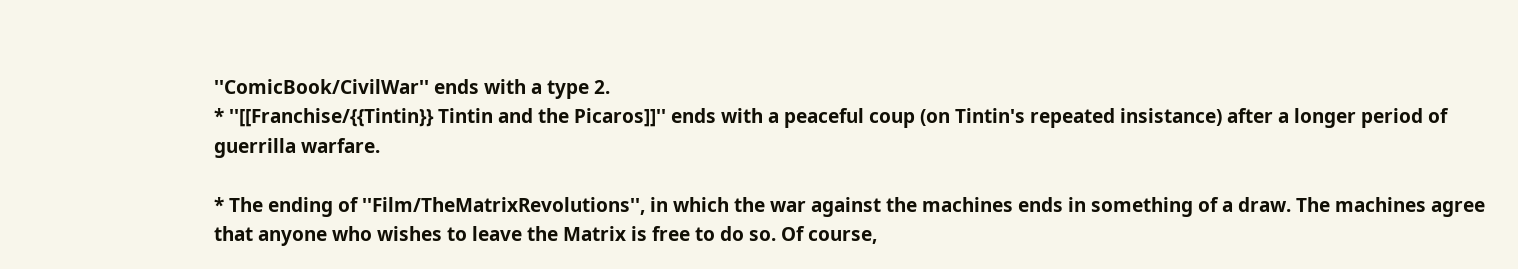''ComicBook/CivilWar'' ends with a type 2.
* ''[[Franchise/{{Tintin}} Tintin and the Picaros]]'' ends with a peaceful coup (on Tintin's repeated insistance) after a longer period of guerrilla warfare.

* The ending of ''Film/TheMatrixRevolutions'', in which the war against the machines ends in something of a draw. The machines agree that anyone who wishes to leave the Matrix is free to do so. Of course,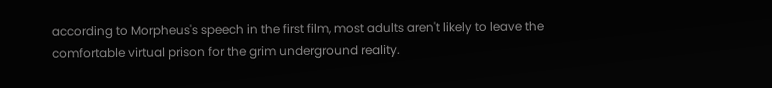according to Morpheus's speech in the first film, most adults aren't likely to leave the comfortable virtual prison for the grim underground reality.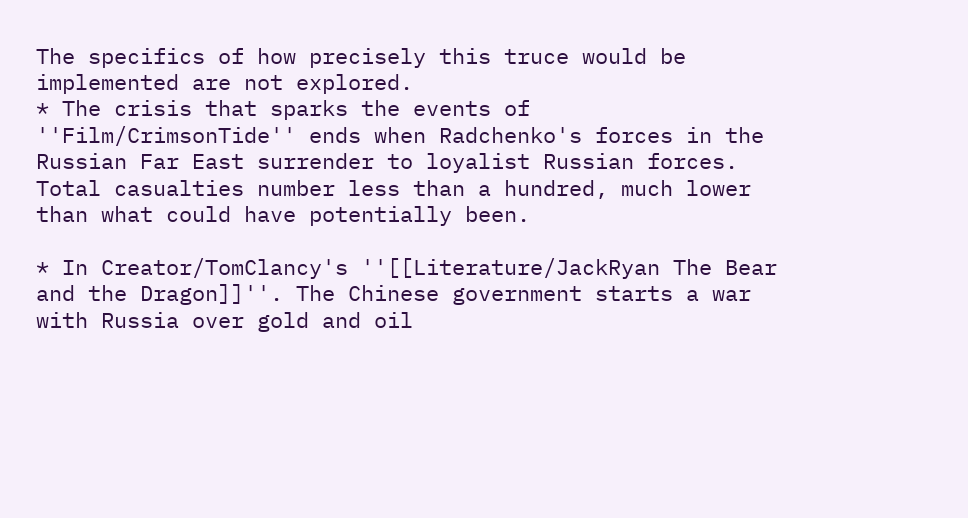The specifics of how precisely this truce would be implemented are not explored.
* The crisis that sparks the events of ''Film/CrimsonTide'' ends when Radchenko's forces in the Russian Far East surrender to loyalist Russian forces. Total casualties number less than a hundred, much lower than what could have potentially been.

* In Creator/TomClancy's ''[[Literature/JackRyan The Bear and the Dragon]]''. The Chinese government starts a war with Russia over gold and oil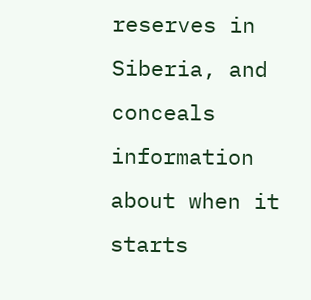reserves in Siberia, and conceals information about when it starts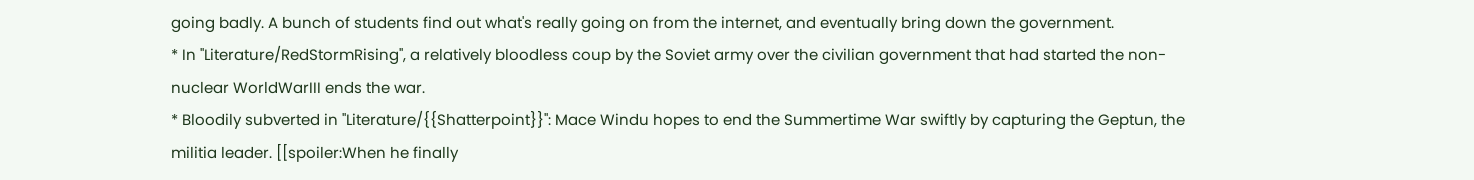going badly. A bunch of students find out what's really going on from the internet, and eventually bring down the government.
* In ''Literature/RedStormRising'', a relatively bloodless coup by the Soviet army over the civilian government that had started the non-nuclear WorldWarIII ends the war.
* Bloodily subverted in ''Literature/{{Shatterpoint}}'': Mace Windu hopes to end the Summertime War swiftly by capturing the Geptun, the militia leader. [[spoiler:When he finally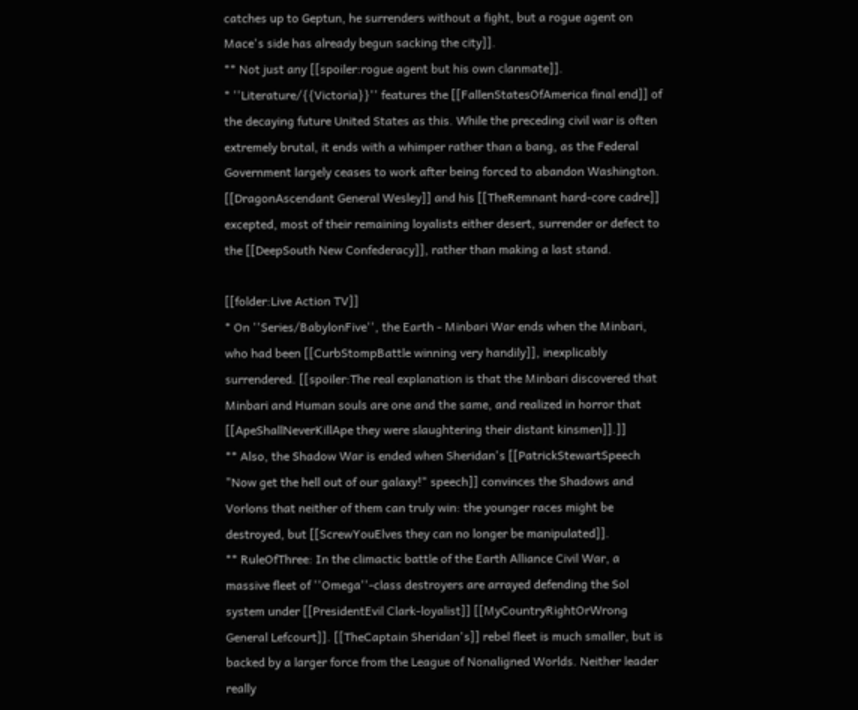catches up to Geptun, he surrenders without a fight, but a rogue agent on Mace's side has already begun sacking the city]].
** Not just any [[spoiler:rogue agent but his own clanmate]].
* ''Literature/{{Victoria}}'' features the [[FallenStatesOfAmerica final end]] of the decaying future United States as this. While the preceding civil war is often extremely brutal, it ends with a whimper rather than a bang, as the Federal Government largely ceases to work after being forced to abandon Washington. [[DragonAscendant General Wesley]] and his [[TheRemnant hard-core cadre]] excepted, most of their remaining loyalists either desert, surrender or defect to the [[DeepSouth New Confederacy]], rather than making a last stand.

[[folder:Live Action TV]]
* On ''Series/BabylonFive'', the Earth - Minbari War ends when the Minbari, who had been [[CurbStompBattle winning very handily]], inexplicably surrendered. [[spoiler:The real explanation is that the Minbari discovered that Minbari and Human souls are one and the same, and realized in horror that [[ApeShallNeverKillApe they were slaughtering their distant kinsmen]].]]
** Also, the Shadow War is ended when Sheridan's [[PatrickStewartSpeech "Now get the hell out of our galaxy!" speech]] convinces the Shadows and Vorlons that neither of them can truly win: the younger races might be destroyed, but [[ScrewYouElves they can no longer be manipulated]].
** RuleOfThree: In the climactic battle of the Earth Alliance Civil War, a massive fleet of ''Omega''-class destroyers are arrayed defending the Sol system under [[PresidentEvil Clark-loyalist]] [[MyCountryRightOrWrong General Lefcourt]]. [[TheCaptain Sheridan's]] rebel fleet is much smaller, but is backed by a larger force from the League of Nonaligned Worlds. Neither leader really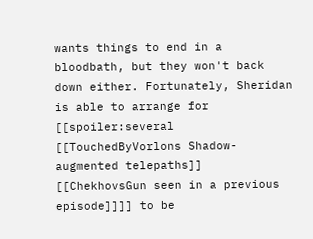wants things to end in a bloodbath, but they won't back down either. Fortunately, Sheridan is able to arrange for [[spoiler:several [[TouchedByVorlons Shadow-augmented telepaths]] [[ChekhovsGun seen in a previous episode]]]] to be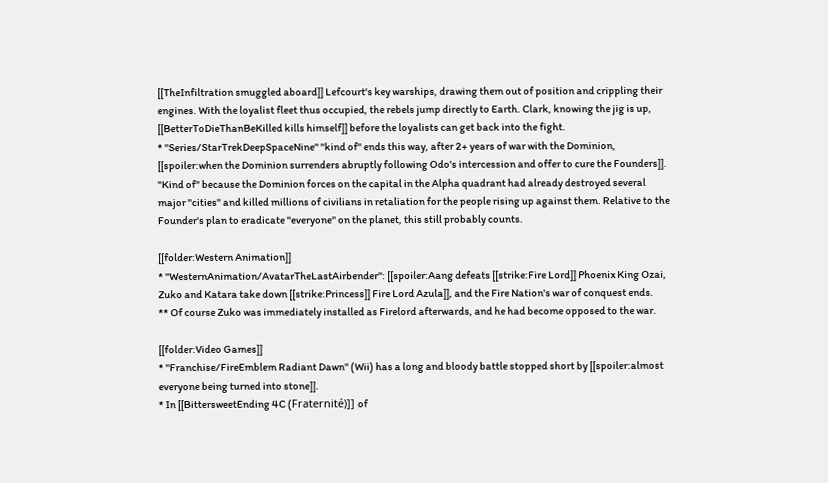[[TheInfiltration smuggled aboard]] Lefcourt's key warships, drawing them out of position and crippling their engines. With the loyalist fleet thus occupied, the rebels jump directly to Earth. Clark, knowing the jig is up, [[BetterToDieThanBeKilled kills himself]] before the loyalists can get back into the fight.
* ''Series/StarTrekDeepSpaceNine'' ''kind of'' ends this way, after 2+ years of war with the Dominion, [[spoiler:when the Dominion surrenders abruptly following Odo's intercession and offer to cure the Founders]]. "Kind of" because the Dominion forces on the capital in the Alpha quadrant had already destroyed several major ''cities'' and killed millions of civilians in retaliation for the people rising up against them. Relative to the Founder's plan to eradicate ''everyone'' on the planet, this still probably counts.

[[folder:Western Animation]]
* ''WesternAnimation/AvatarTheLastAirbender'': [[spoiler:Aang defeats [[strike:Fire Lord]] Phoenix King Ozai, Zuko and Katara take down [[strike:Princess]] Fire Lord Azula]], and the Fire Nation's war of conquest ends.
** Of course Zuko was immediately installed as Firelord afterwards, and he had become opposed to the war.

[[folder:Video Games]]
* ''Franchise/FireEmblem Radiant Dawn'' (Wii) has a long and bloody battle stopped short by [[spoiler:almost everyone being turned into stone]].
* In [[BittersweetEnding 4C (Fraternité)]] of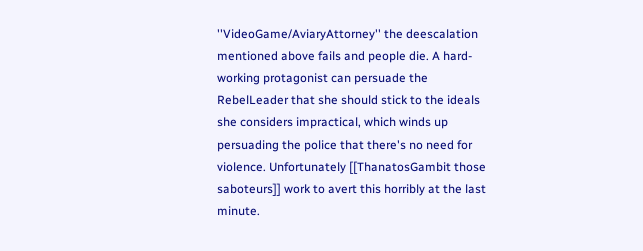''VideoGame/AviaryAttorney'' the deescalation mentioned above fails and people die. A hard-working protagonist can persuade the RebelLeader that she should stick to the ideals she considers impractical, which winds up persuading the police that there's no need for violence. Unfortunately [[ThanatosGambit those saboteurs]] work to avert this horribly at the last minute.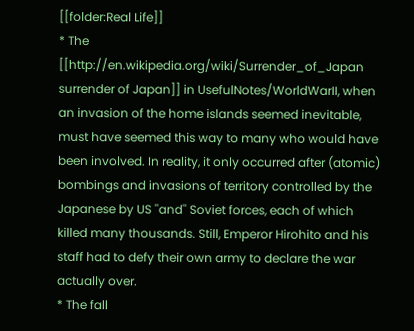[[folder:Real Life]]
* The [[http://en.wikipedia.org/wiki/Surrender_of_Japan surrender of Japan]] in UsefulNotes/WorldWarII, when an invasion of the home islands seemed inevitable, must have seemed this way to many who would have been involved. In reality, it only occurred after (atomic) bombings and invasions of territory controlled by the Japanese by US ''and'' Soviet forces, each of which killed many thousands. Still, Emperor Hirohito and his staff had to defy their own army to declare the war actually over.
* The fall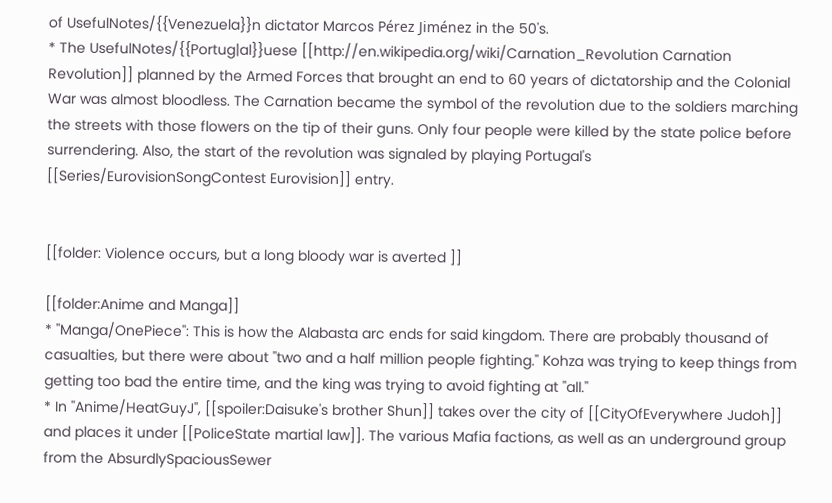of UsefulNotes/{{Venezuela}}n dictator Marcos Pérez Jiménez in the 50's.
* The UsefulNotes/{{Portug|al}}uese [[http://en.wikipedia.org/wiki/Carnation_Revolution Carnation Revolution]] planned by the Armed Forces that brought an end to 60 years of dictatorship and the Colonial War was almost bloodless. The Carnation became the symbol of the revolution due to the soldiers marching the streets with those flowers on the tip of their guns. Only four people were killed by the state police before surrendering. Also, the start of the revolution was signaled by playing Portugal's [[Series/EurovisionSongContest Eurovision]] entry.


[[folder: Violence occurs, but a long bloody war is averted ]]

[[folder:Anime and Manga]]
* ''Manga/OnePiece'': This is how the Alabasta arc ends for said kingdom. There are probably thousand of casualties, but there were about ''two and a half million people fighting.'' Kohza was trying to keep things from getting too bad the entire time, and the king was trying to avoid fighting at ''all.''
* In ''Anime/HeatGuyJ'', [[spoiler:Daisuke's brother Shun]] takes over the city of [[CityOfEverywhere Judoh]] and places it under [[PoliceState martial law]]. The various Mafia factions, as well as an underground group from the AbsurdlySpaciousSewer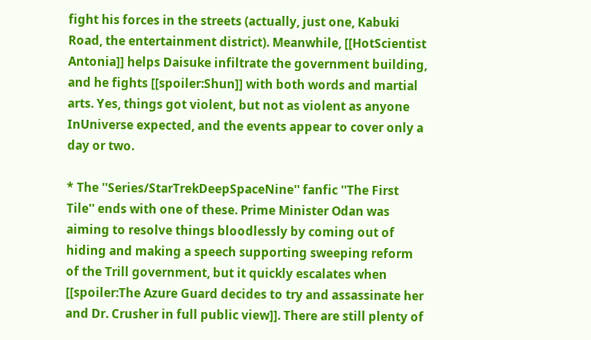fight his forces in the streets (actually, just one, Kabuki Road, the entertainment district). Meanwhile, [[HotScientist Antonia]] helps Daisuke infiltrate the government building, and he fights [[spoiler:Shun]] with both words and martial arts. Yes, things got violent, but not as violent as anyone InUniverse expected, and the events appear to cover only a day or two.

* The ''Series/StarTrekDeepSpaceNine'' fanfic ''The First Tile'' ends with one of these. Prime Minister Odan was aiming to resolve things bloodlessly by coming out of hiding and making a speech supporting sweeping reform of the Trill government, but it quickly escalates when [[spoiler:The Azure Guard decides to try and assassinate her and Dr. Crusher in full public view]]. There are still plenty of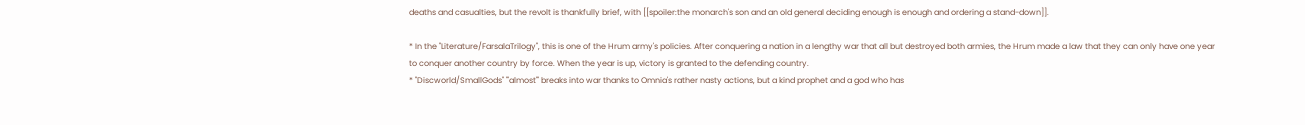deaths and casualties, but the revolt is thankfully brief, with [[spoiler:the monarch's son and an old general deciding enough is enough and ordering a stand-down]].

* In the ''Literature/FarsalaTrilogy'', this is one of the Hrum army's policies. After conquering a nation in a lengthy war that all but destroyed both armies, the Hrum made a law that they can only have one year to conquer another country by force. When the year is up, victory is granted to the defending country.
* ''Discworld/SmallGods'' '''almost''' breaks into war thanks to Omnia's rather nasty actions, but a kind prophet and a god who has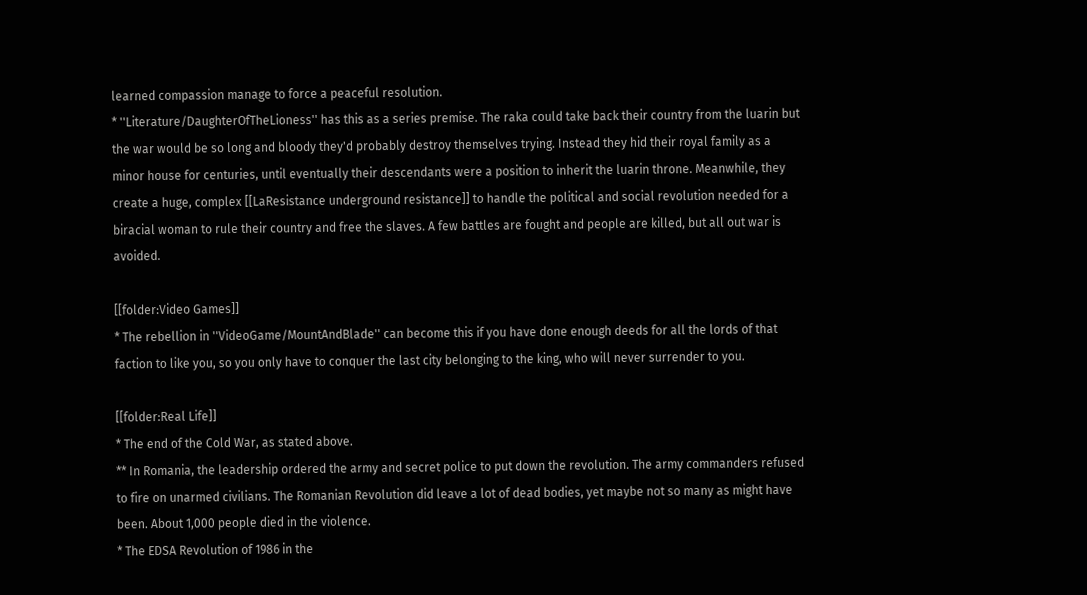learned compassion manage to force a peaceful resolution.
* ''Literature/DaughterOfTheLioness'' has this as a series premise. The raka could take back their country from the luarin but the war would be so long and bloody they'd probably destroy themselves trying. Instead they hid their royal family as a minor house for centuries, until eventually their descendants were a position to inherit the luarin throne. Meanwhile, they create a huge, complex [[LaResistance underground resistance]] to handle the political and social revolution needed for a biracial woman to rule their country and free the slaves. A few battles are fought and people are killed, but all out war is avoided.

[[folder:Video Games]]
* The rebellion in ''VideoGame/MountAndBlade'' can become this if you have done enough deeds for all the lords of that faction to like you, so you only have to conquer the last city belonging to the king, who will never surrender to you.

[[folder:Real Life]]
* The end of the Cold War, as stated above.
** In Romania, the leadership ordered the army and secret police to put down the revolution. The army commanders refused to fire on unarmed civilians. The Romanian Revolution did leave a lot of dead bodies, yet maybe not so many as might have been. About 1,000 people died in the violence.
* The EDSA Revolution of 1986 in the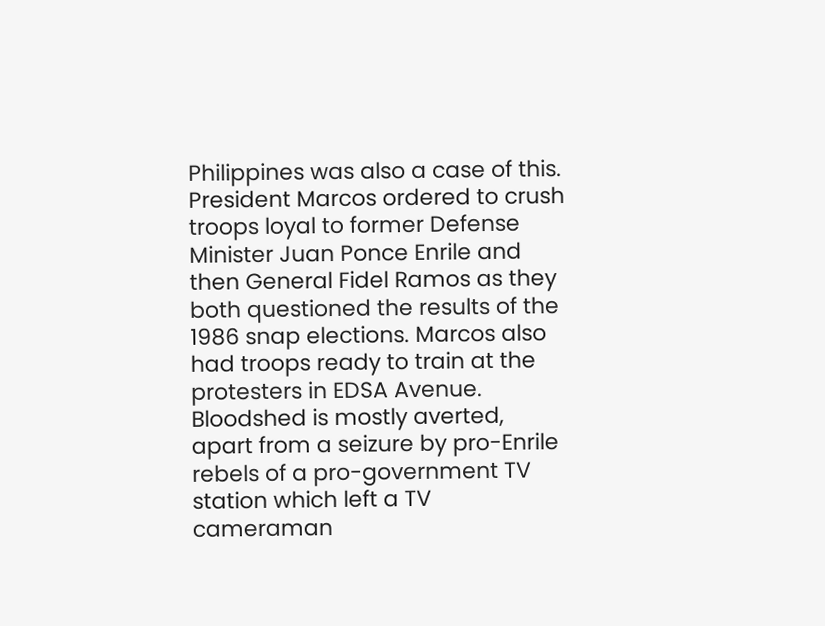Philippines was also a case of this. President Marcos ordered to crush troops loyal to former Defense Minister Juan Ponce Enrile and then General Fidel Ramos as they both questioned the results of the 1986 snap elections. Marcos also had troops ready to train at the protesters in EDSA Avenue. Bloodshed is mostly averted, apart from a seizure by pro-Enrile rebels of a pro-government TV station which left a TV cameraman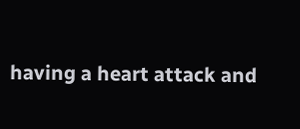having a heart attack and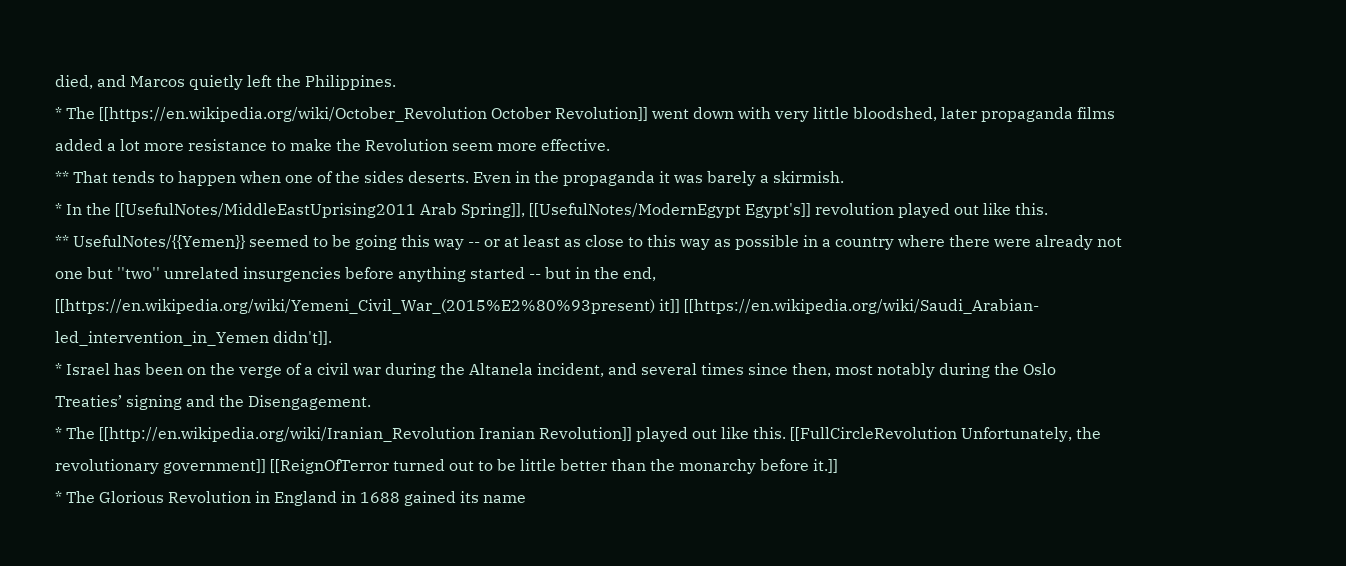died, and Marcos quietly left the Philippines.
* The [[https://en.wikipedia.org/wiki/October_Revolution October Revolution]] went down with very little bloodshed, later propaganda films added a lot more resistance to make the Revolution seem more effective.
** That tends to happen when one of the sides deserts. Even in the propaganda it was barely a skirmish.
* In the [[UsefulNotes/MiddleEastUprising2011 Arab Spring]], [[UsefulNotes/ModernEgypt Egypt's]] revolution played out like this.
** UsefulNotes/{{Yemen}} seemed to be going this way -- or at least as close to this way as possible in a country where there were already not one but ''two'' unrelated insurgencies before anything started -- but in the end, [[https://en.wikipedia.org/wiki/Yemeni_Civil_War_(2015%E2%80%93present) it]] [[https://en.wikipedia.org/wiki/Saudi_Arabian-led_intervention_in_Yemen didn't]].
* Israel has been on the verge of a civil war during the Altanela incident, and several times since then, most notably during the Oslo Treaties’ signing and the Disengagement.
* The [[http://en.wikipedia.org/wiki/Iranian_Revolution Iranian Revolution]] played out like this. [[FullCircleRevolution Unfortunately, the revolutionary government]] [[ReignOfTerror turned out to be little better than the monarchy before it.]]
* The Glorious Revolution in England in 1688 gained its name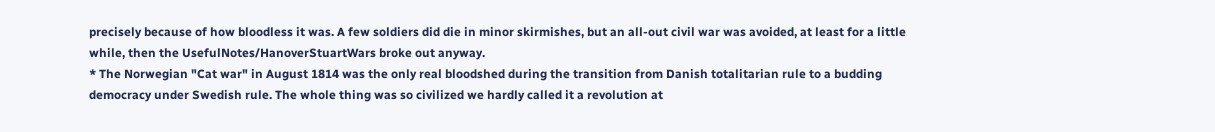precisely because of how bloodless it was. A few soldiers did die in minor skirmishes, but an all-out civil war was avoided, at least for a little while, then the UsefulNotes/HanoverStuartWars broke out anyway.
* The Norwegian "Cat war" in August 1814 was the only real bloodshed during the transition from Danish totalitarian rule to a budding democracy under Swedish rule. The whole thing was so civilized we hardly called it a revolution at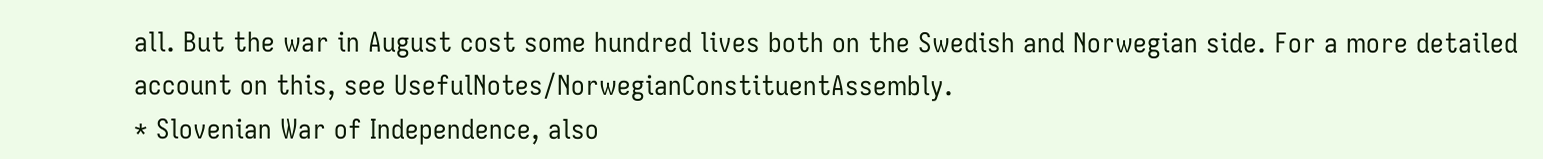all. But the war in August cost some hundred lives both on the Swedish and Norwegian side. For a more detailed account on this, see UsefulNotes/NorwegianConstituentAssembly.
* Slovenian War of Independence, also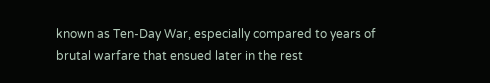known as Ten-Day War, especially compared to years of brutal warfare that ensued later in the rest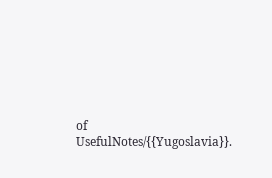of UsefulNotes/{{Yugoslavia}}.